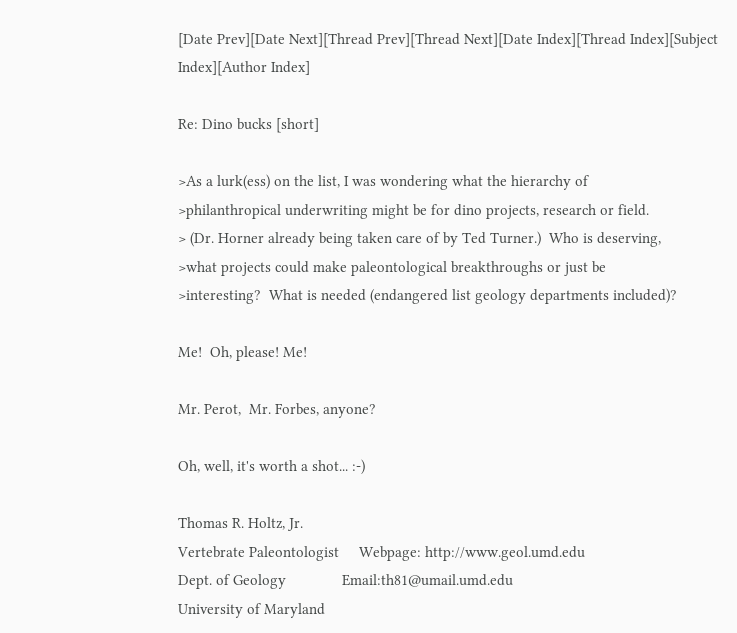[Date Prev][Date Next][Thread Prev][Thread Next][Date Index][Thread Index][Subject Index][Author Index]

Re: Dino bucks [short]

>As a lurk(ess) on the list, I was wondering what the hierarchy of
>philanthropical underwriting might be for dino projects, research or field.
> (Dr. Horner already being taken care of by Ted Turner.)  Who is deserving,
>what projects could make paleontological breakthroughs or just be
>interesting?  What is needed (endangered list geology departments included)?

Me!  Oh, please! Me!

Mr. Perot,  Mr. Forbes, anyone?

Oh, well, it's worth a shot... :-)

Thomas R. Holtz, Jr.
Vertebrate Paleontologist     Webpage: http://www.geol.umd.edu
Dept. of Geology              Email:th81@umail.umd.edu
University of Maryland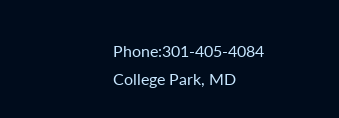Phone:301-405-4084
College Park, MD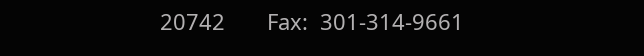20742       Fax:  301-314-9661